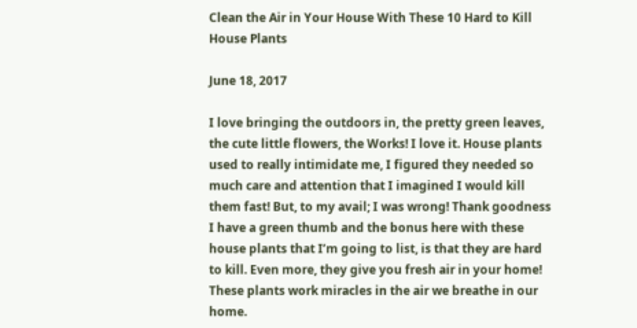Clean the Air in Your House With These 10 Hard to Kill House Plants

June 18, 2017

I love bringing the outdoors in, the pretty green leaves, the cute little flowers, the Works! I love it. House plants used to really intimidate me, I figured they needed so much care and attention that I imagined I would kill them fast! But, to my avail; I was wrong! Thank goodness I have a green thumb and the bonus here with these house plants that I’m going to list, is that they are hard to kill. Even more, they give you fresh air in your home! These plants work miracles in the air we breathe in our home.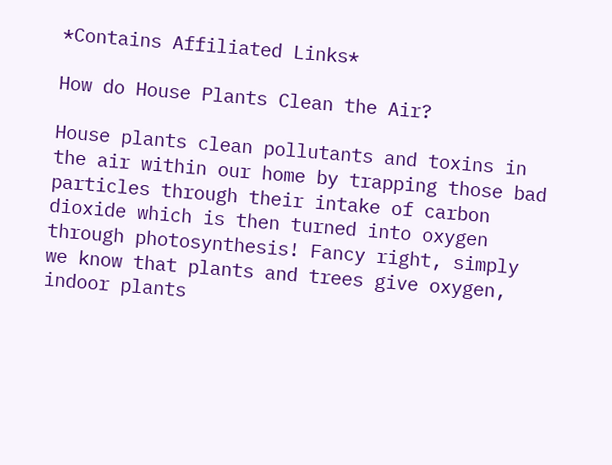*Contains Affiliated Links*

How do House Plants Clean the Air?

House plants clean pollutants and toxins in the air within our home by trapping those bad particles through their intake of carbon dioxide which is then turned into oxygen through photosynthesis! Fancy right, simply we know that plants and trees give oxygen, indoor plants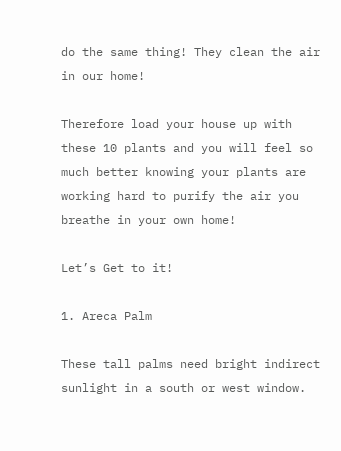do the same thing! They clean the air in our home!

Therefore load your house up with these 10 plants and you will feel so much better knowing your plants are working hard to purify the air you breathe in your own home!

Let’s Get to it!

1. Areca Palm

These tall palms need bright indirect sunlight in a south or west window.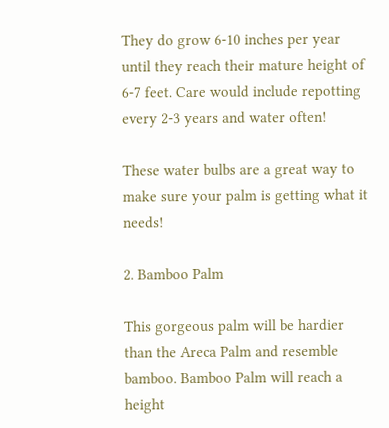They do grow 6-10 inches per year until they reach their mature height of 6-7 feet. Care would include repotting every 2-3 years and water often!

These water bulbs are a great way to make sure your palm is getting what it needs!

2. Bamboo Palm

This gorgeous palm will be hardier than the Areca Palm and resemble bamboo. Bamboo Palm will reach a height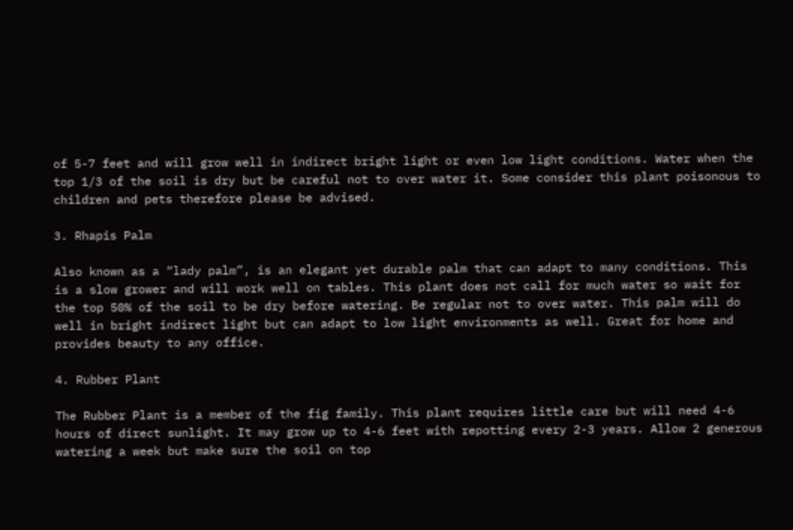of 5-7 feet and will grow well in indirect bright light or even low light conditions. Water when the top 1/3 of the soil is dry but be careful not to over water it. Some consider this plant poisonous to children and pets therefore please be advised.

3. Rhapis Palm

Also known as a “lady palm”, is an elegant yet durable palm that can adapt to many conditions. This is a slow grower and will work well on tables. This plant does not call for much water so wait for the top 50% of the soil to be dry before watering. Be regular not to over water. This palm will do well in bright indirect light but can adapt to low light environments as well. Great for home and provides beauty to any office.

4. Rubber Plant

The Rubber Plant is a member of the fig family. This plant requires little care but will need 4-6 hours of direct sunlight. It may grow up to 4-6 feet with repotting every 2-3 years. Allow 2 generous watering a week but make sure the soil on top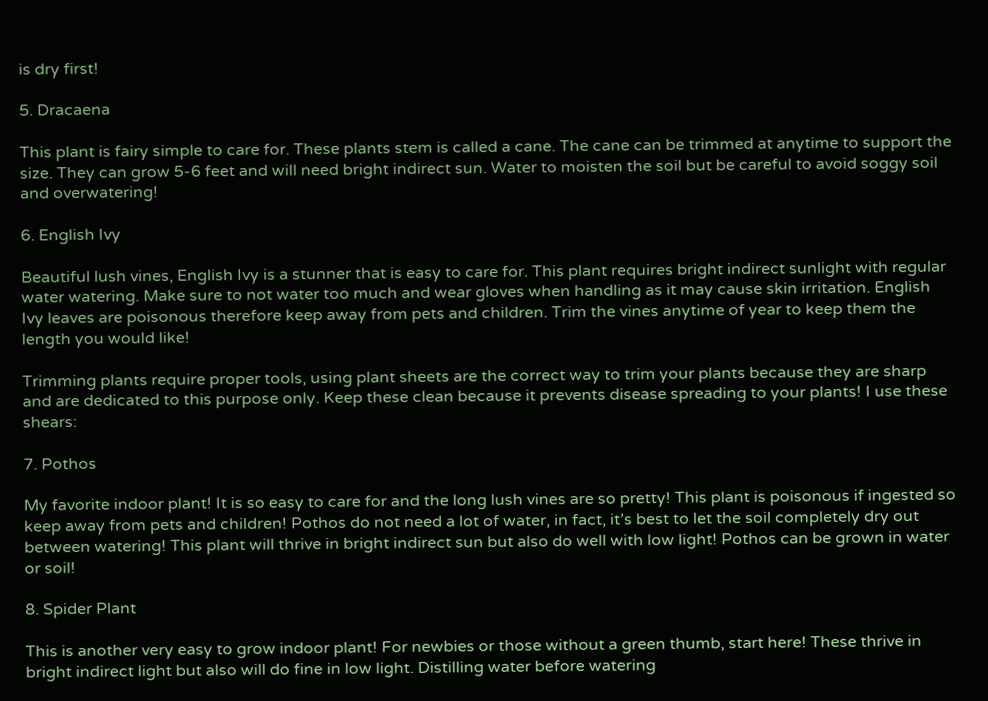is dry first!

5. Dracaena

This plant is fairy simple to care for. These plants stem is called a cane. The cane can be trimmed at anytime to support the size. They can grow 5-6 feet and will need bright indirect sun. Water to moisten the soil but be careful to avoid soggy soil and overwatering!

6. English Ivy

Beautiful lush vines, English Ivy is a stunner that is easy to care for. This plant requires bright indirect sunlight with regular water watering. Make sure to not water too much and wear gloves when handling as it may cause skin irritation. English Ivy leaves are poisonous therefore keep away from pets and children. Trim the vines anytime of year to keep them the length you would like!

Trimming plants require proper tools, using plant sheets are the correct way to trim your plants because they are sharp and are dedicated to this purpose only. Keep these clean because it prevents disease spreading to your plants! I use these shears:

7. Pothos

My favorite indoor plant! It is so easy to care for and the long lush vines are so pretty! This plant is poisonous if ingested so keep away from pets and children! Pothos do not need a lot of water, in fact, it’s best to let the soil completely dry out between watering! This plant will thrive in bright indirect sun but also do well with low light! Pothos can be grown in water or soil!

8. Spider Plant

This is another very easy to grow indoor plant! For newbies or those without a green thumb, start here! These thrive in bright indirect light but also will do fine in low light. Distilling water before watering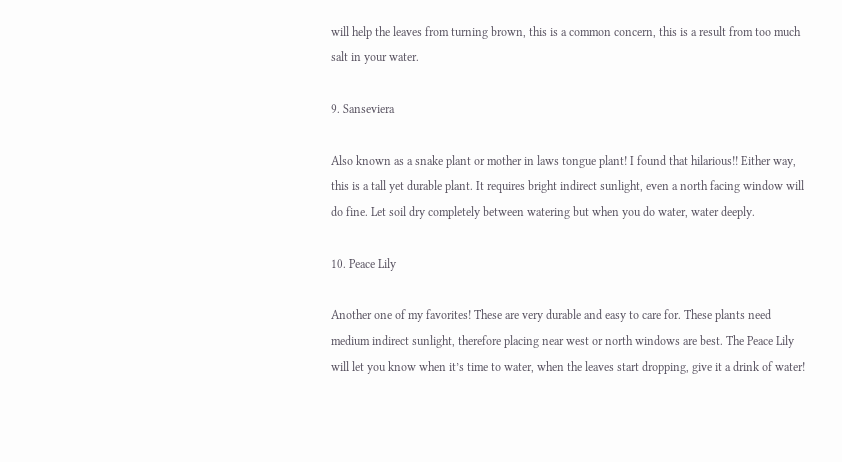will help the leaves from turning brown, this is a common concern, this is a result from too much salt in your water.

9. Sanseviera

Also known as a snake plant or mother in laws tongue plant! I found that hilarious!! Either way, this is a tall yet durable plant. It requires bright indirect sunlight, even a north facing window will do fine. Let soil dry completely between watering but when you do water, water deeply.

10. Peace Lily

Another one of my favorites! These are very durable and easy to care for. These plants need medium indirect sunlight, therefore placing near west or north windows are best. The Peace Lily will let you know when it’s time to water, when the leaves start dropping, give it a drink of water!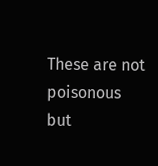These are not poisonous but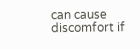can cause discomfort if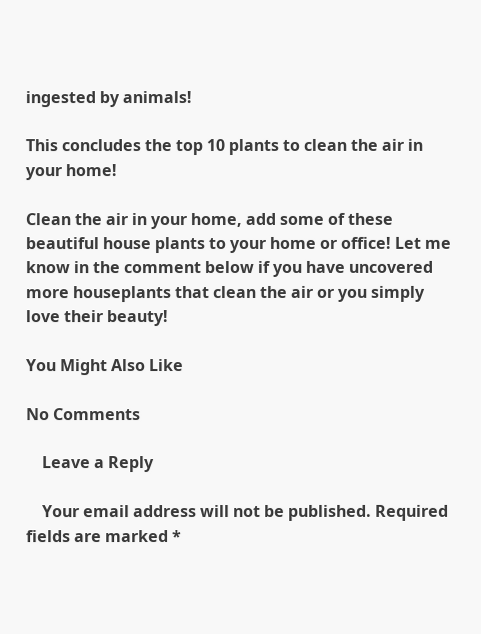ingested by animals!

This concludes the top 10 plants to clean the air in your home!

Clean the air in your home, add some of these beautiful house plants to your home or office! Let me know in the comment below if you have uncovered more houseplants that clean the air or you simply love their beauty!

You Might Also Like

No Comments

    Leave a Reply

    Your email address will not be published. Required fields are marked *